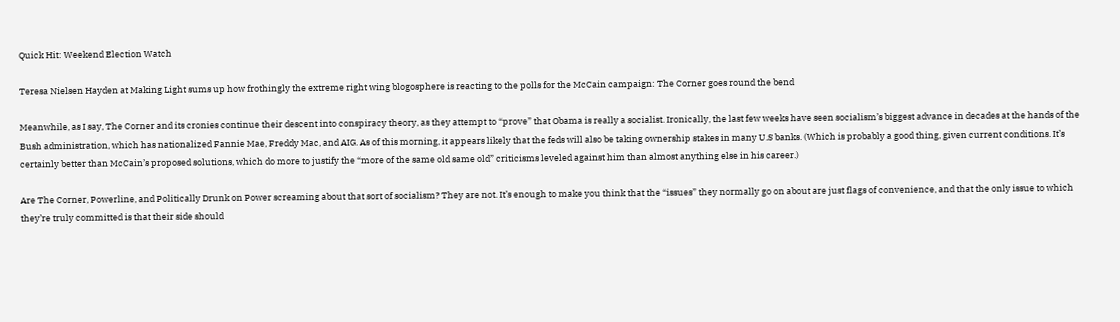Quick Hit: Weekend Election Watch

Teresa Nielsen Hayden at Making Light sums up how frothingly the extreme right wing blogosphere is reacting to the polls for the McCain campaign: The Corner goes round the bend

Meanwhile, as I say, The Corner and its cronies continue their descent into conspiracy theory, as they attempt to “prove” that Obama is really a socialist. Ironically, the last few weeks have seen socialism’s biggest advance in decades at the hands of the Bush administration, which has nationalized Fannie Mae, Freddy Mac, and AIG. As of this morning, it appears likely that the feds will also be taking ownership stakes in many U.S banks. (Which is probably a good thing, given current conditions. It’s certainly better than McCain’s proposed solutions, which do more to justify the “more of the same old same old” criticisms leveled against him than almost anything else in his career.)

Are The Corner, Powerline, and Politically Drunk on Power screaming about that sort of socialism? They are not. It’s enough to make you think that the “issues” they normally go on about are just flags of convenience, and that the only issue to which they’re truly committed is that their side should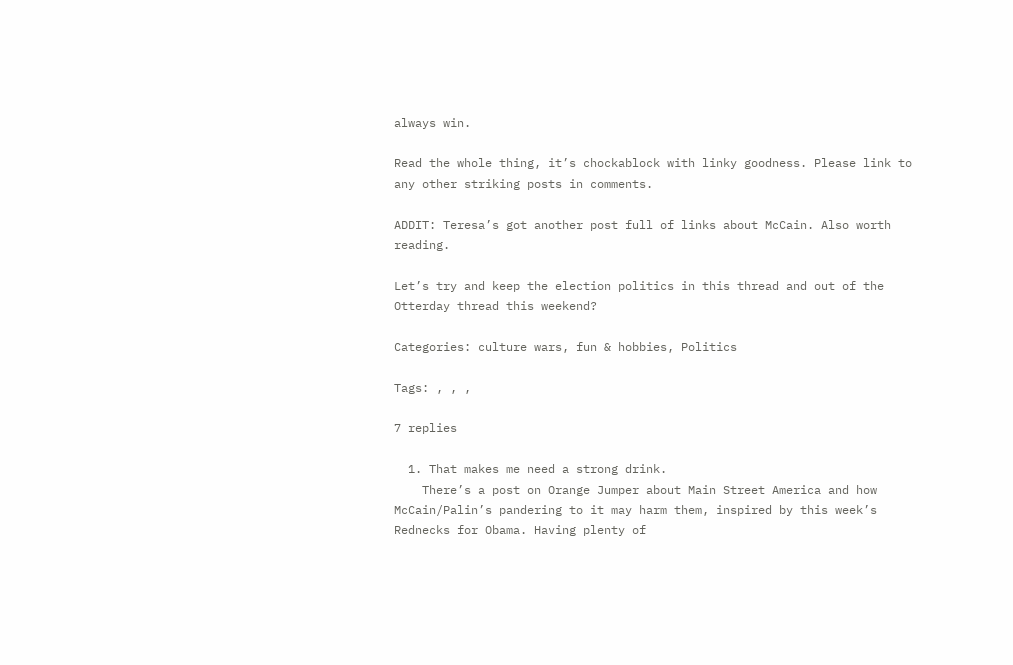always win.

Read the whole thing, it’s chockablock with linky goodness. Please link to any other striking posts in comments.

ADDIT: Teresa’s got another post full of links about McCain. Also worth reading.

Let’s try and keep the election politics in this thread and out of the Otterday thread this weekend?

Categories: culture wars, fun & hobbies, Politics

Tags: , , ,

7 replies

  1. That makes me need a strong drink.
    There’s a post on Orange Jumper about Main Street America and how McCain/Palin’s pandering to it may harm them, inspired by this week’s Rednecks for Obama. Having plenty of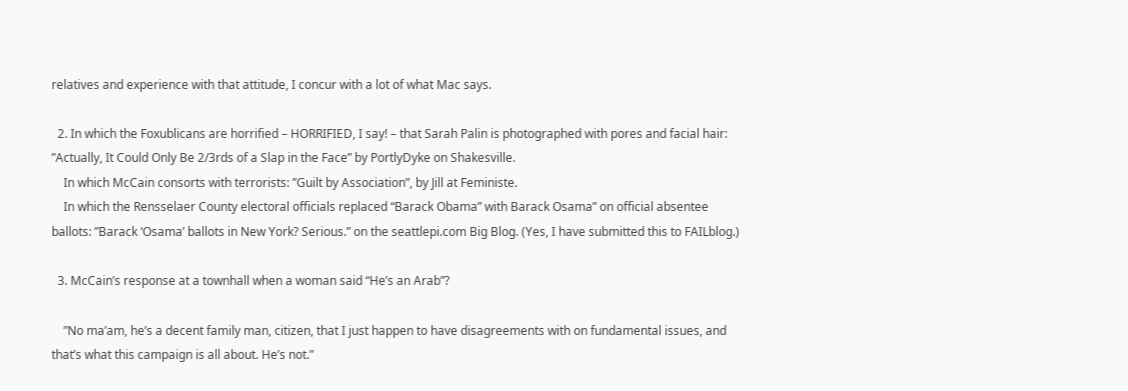relatives and experience with that attitude, I concur with a lot of what Mac says.

  2. In which the Foxublicans are horrified – HORRIFIED, I say! – that Sarah Palin is photographed with pores and facial hair: ”Actually, It Could Only Be 2/3rds of a Slap in the Face” by PortlyDyke on Shakesville.
    In which McCain consorts with terrorists: ”Guilt by Association”, by Jill at Feministe.
    In which the Rensselaer County electoral officials replaced “Barack Obama” with Barack Osama” on official absentee ballots: ”Barack ‘Osama’ ballots in New York? Serious.” on the seattlepi.com Big Blog. (Yes, I have submitted this to FAILblog.)

  3. McCain’s response at a townhall when a woman said “He’s an Arab”?

    ”No ma’am, he’s a decent family man, citizen, that I just happen to have disagreements with on fundamental issues, and that’s what this campaign is all about. He’s not.”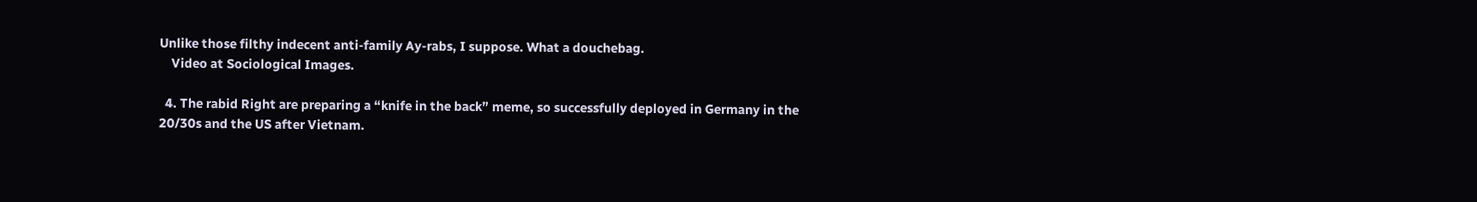Unlike those filthy indecent anti-family Ay-rabs, I suppose. What a douchebag.
    Video at Sociological Images.

  4. The rabid Right are preparing a “knife in the back” meme, so successfully deployed in Germany in the 20/30s and the US after Vietnam.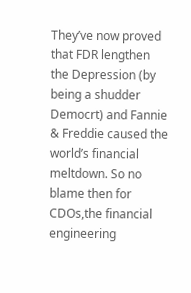They’ve now proved that FDR lengthen the Depression (by being a shudder Democrt) and Fannie & Freddie caused the world’s financial meltdown. So no blame then for CDOs,the financial engineering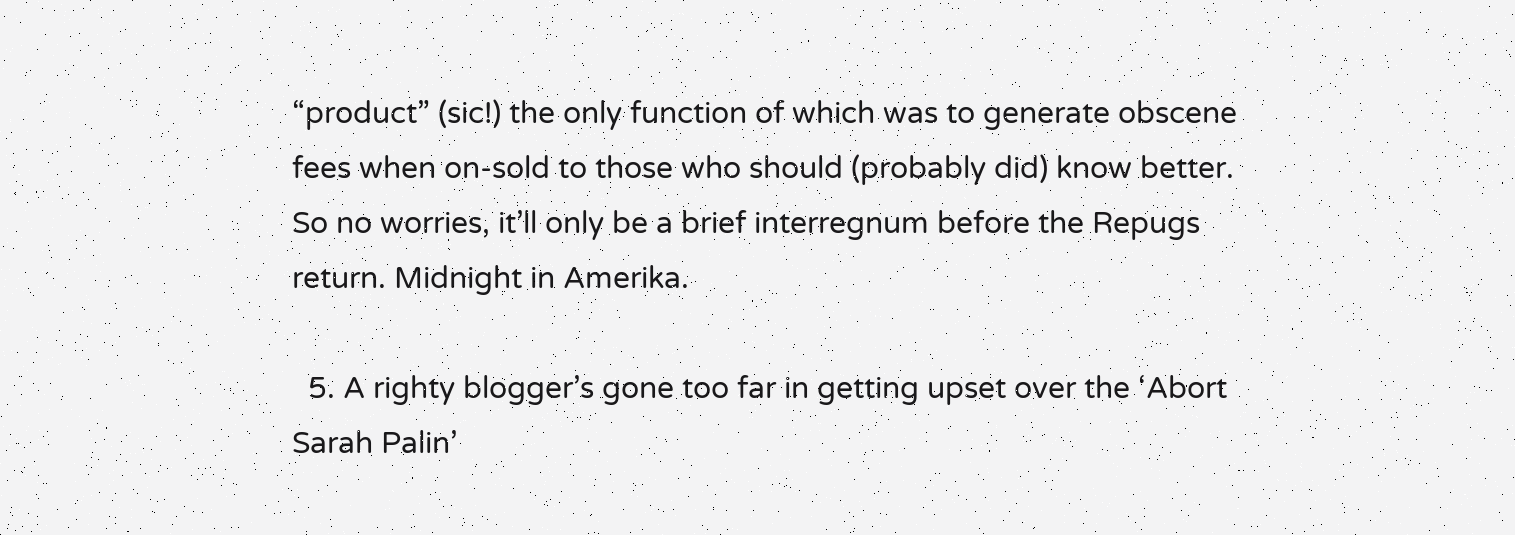“product” (sic!) the only function of which was to generate obscene fees when on-sold to those who should (probably did) know better. So no worries, it’ll only be a brief interregnum before the Repugs return. Midnight in Amerika.

  5. A righty blogger’s gone too far in getting upset over the ‘Abort Sarah Palin’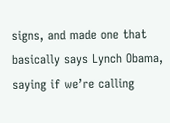signs, and made one that basically says Lynch Obama, saying if we’re calling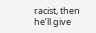racist, then he’ll give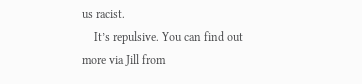us racist.
    It’s repulsive. You can find out more via Jill from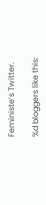Feministe’s Twitter.

%d bloggers like this: